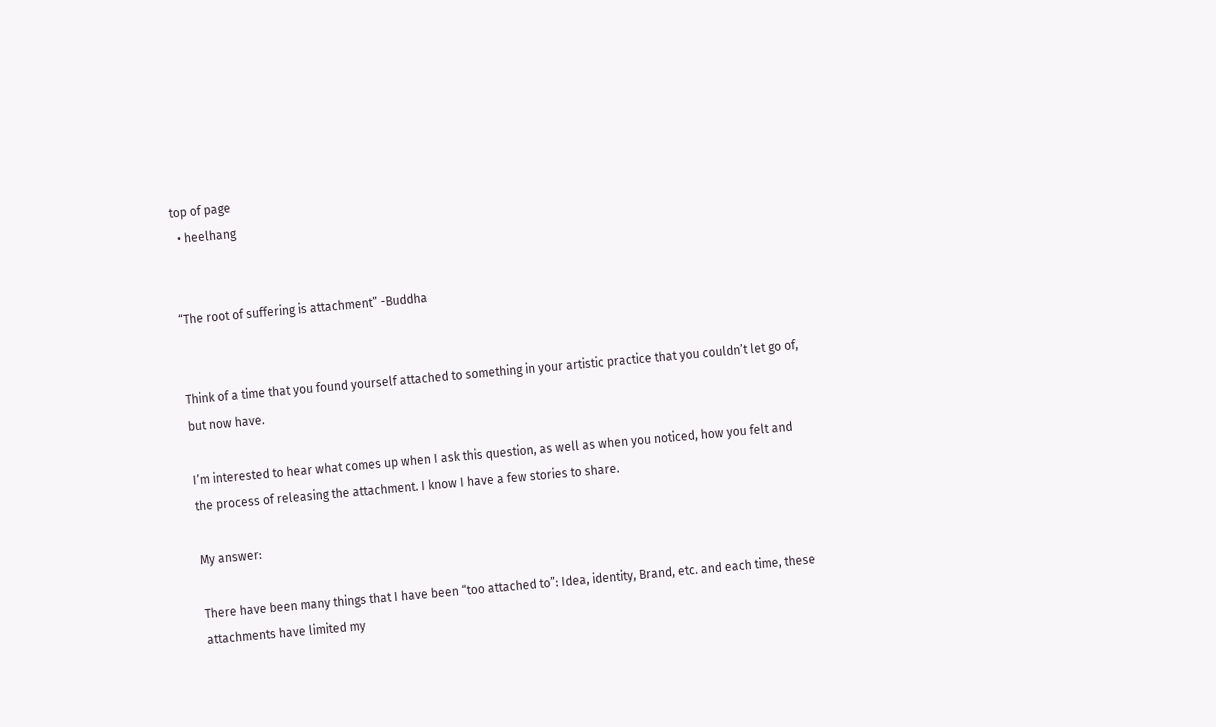top of page
  • heelhang


“The root of suffering is attachment” -Buddha


Think of a time that you found yourself attached to something in your artistic practice that you couldn’t let go of, but now have.

I’m interested to hear what comes up when I ask this question, as well as when you noticed, how you felt and the process of releasing the attachment. I know I have a few stories to share.

My answer:

There have been many things that I have been “too attached to”: Idea, identity, Brand, etc. and each time, these attachments have limited my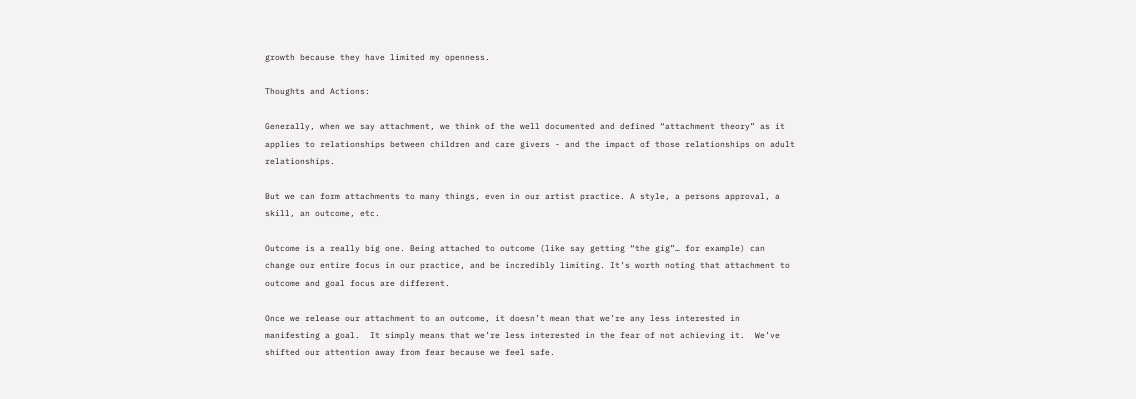growth because they have limited my openness.

Thoughts and Actions:

Generally, when we say attachment, we think of the well documented and defined “attachment theory” as it applies to relationships between children and care givers - and the impact of those relationships on adult relationships.

But we can form attachments to many things, even in our artist practice. A style, a persons approval, a skill, an outcome, etc.

Outcome is a really big one. Being attached to outcome (like say getting “the gig”… for example) can change our entire focus in our practice, and be incredibly limiting. It’s worth noting that attachment to outcome and goal focus are different.

Once we release our attachment to an outcome, it doesn’t mean that we’re any less interested in manifesting a goal.  It simply means that we’re less interested in the fear of not achieving it.  We’ve shifted our attention away from fear because we feel safe.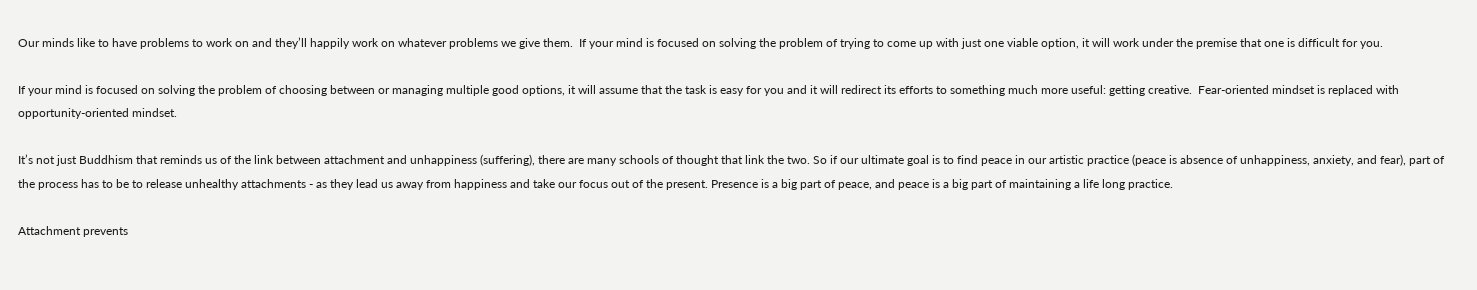Our minds like to have problems to work on and they’ll happily work on whatever problems we give them.  If your mind is focused on solving the problem of trying to come up with just one viable option, it will work under the premise that one is difficult for you.

If your mind is focused on solving the problem of choosing between or managing multiple good options, it will assume that the task is easy for you and it will redirect its efforts to something much more useful: getting creative.  Fear-oriented mindset is replaced with opportunity-oriented mindset.

It’s not just Buddhism that reminds us of the link between attachment and unhappiness (suffering), there are many schools of thought that link the two. So if our ultimate goal is to find peace in our artistic practice (peace is absence of unhappiness, anxiety, and fear), part of the process has to be to release unhealthy attachments - as they lead us away from happiness and take our focus out of the present. Presence is a big part of peace, and peace is a big part of maintaining a life long practice.

Attachment prevents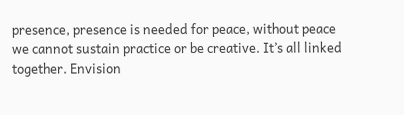presence, presence is needed for peace, without peace we cannot sustain practice or be creative. It’s all linked together. Envision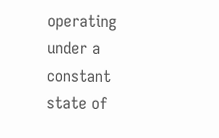operating under a constant state of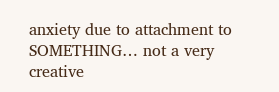anxiety due to attachment to SOMETHING… not a very creative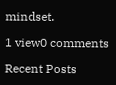mindset.

1 view0 comments

Recent Posts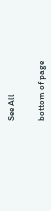See All


bottom of page